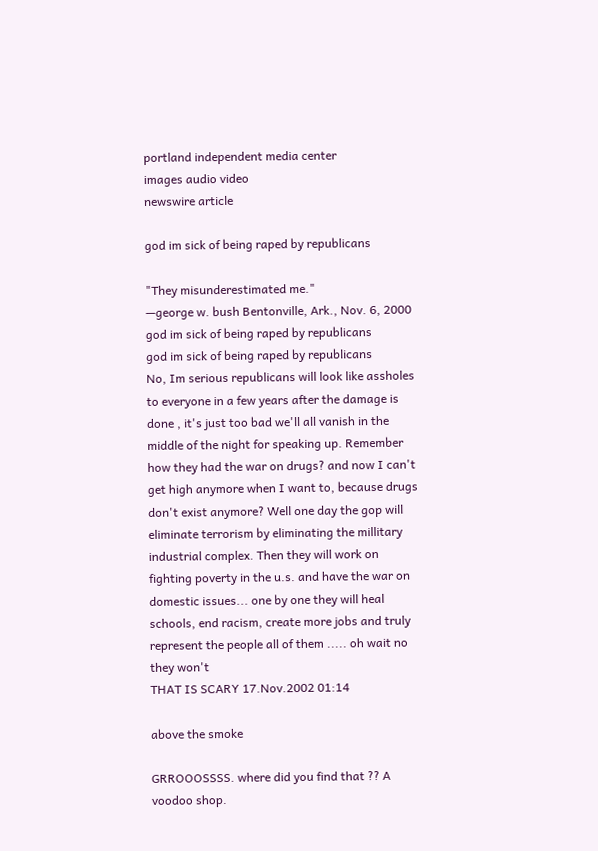portland independent media center
images audio video
newswire article

god im sick of being raped by republicans

"They misunderestimated me."
—george w. bush Bentonville, Ark., Nov. 6, 2000
god im sick of being raped by republicans
god im sick of being raped by republicans
No, Im serious republicans will look like assholes to everyone in a few years after the damage is done , it's just too bad we'll all vanish in the middle of the night for speaking up. Remember how they had the war on drugs? and now I can't get high anymore when I want to, because drugs don't exist anymore? Well one day the gop will eliminate terrorism by eliminating the millitary industrial complex. Then they will work on fighting poverty in the u.s. and have the war on domestic issues... one by one they will heal schools, end racism, create more jobs and truly represent the people all of them ..... oh wait no they won't
THAT IS SCARY 17.Nov.2002 01:14

above the smoke

GRROOOSSSS. where did you find that ?? A voodoo shop.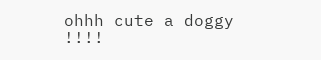ohhh cute a doggy !!!!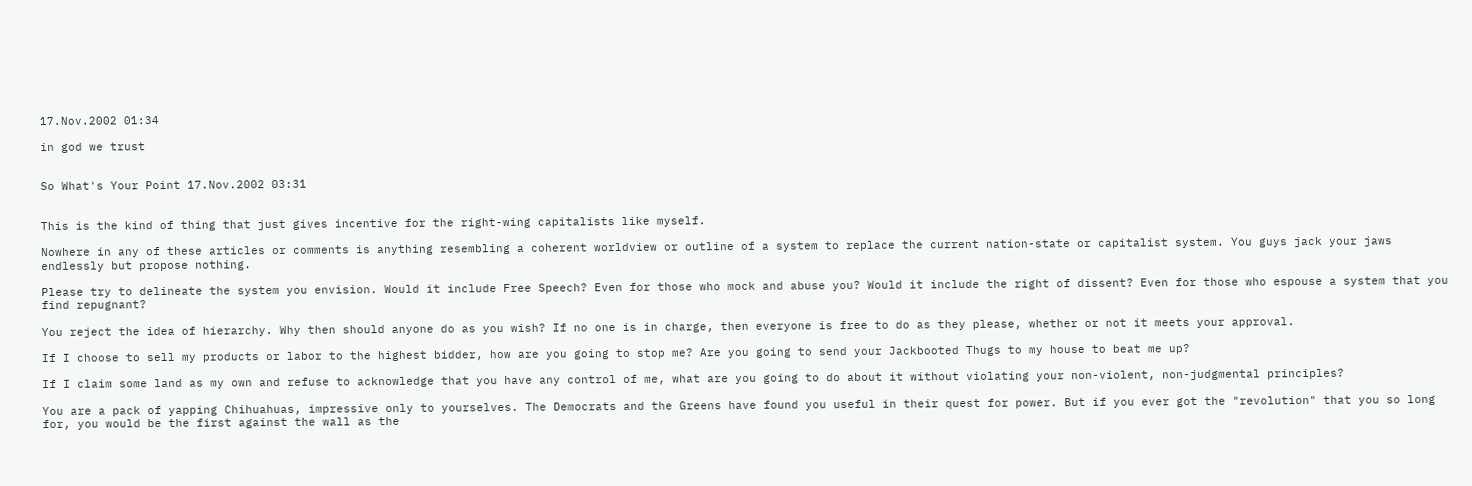17.Nov.2002 01:34

in god we trust


So What's Your Point 17.Nov.2002 03:31


This is the kind of thing that just gives incentive for the right-wing capitalists like myself.

Nowhere in any of these articles or comments is anything resembling a coherent worldview or outline of a system to replace the current nation-state or capitalist system. You guys jack your jaws endlessly but propose nothing.

Please try to delineate the system you envision. Would it include Free Speech? Even for those who mock and abuse you? Would it include the right of dissent? Even for those who espouse a system that you find repugnant?

You reject the idea of hierarchy. Why then should anyone do as you wish? If no one is in charge, then everyone is free to do as they please, whether or not it meets your approval.

If I choose to sell my products or labor to the highest bidder, how are you going to stop me? Are you going to send your Jackbooted Thugs to my house to beat me up?

If I claim some land as my own and refuse to acknowledge that you have any control of me, what are you going to do about it without violating your non-violent, non-judgmental principles?

You are a pack of yapping Chihuahuas, impressive only to yourselves. The Democrats and the Greens have found you useful in their quest for power. But if you ever got the "revolution" that you so long for, you would be the first against the wall as the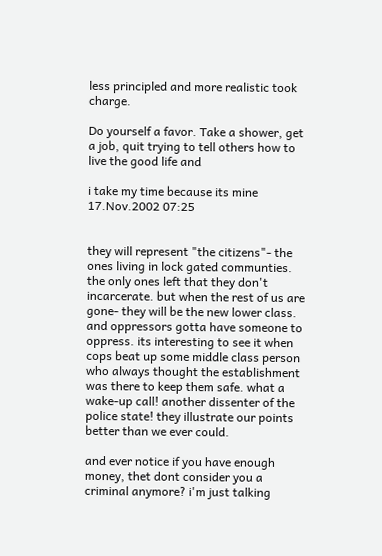less principled and more realistic took charge.

Do yourself a favor. Take a shower, get a job, quit trying to tell others how to live the good life and

i take my time because its mine 17.Nov.2002 07:25


they will represent "the citizens"- the ones living in lock gated communties. the only ones left that they don't incarcerate. but when the rest of us are gone- they will be the new lower class. and oppressors gotta have someone to oppress. its interesting to see it when cops beat up some middle class person who always thought the establishment was there to keep them safe. what a wake-up call! another dissenter of the police state! they illustrate our points better than we ever could.

and ever notice if you have enough money, thet dont consider you a criminal anymore? i'm just talking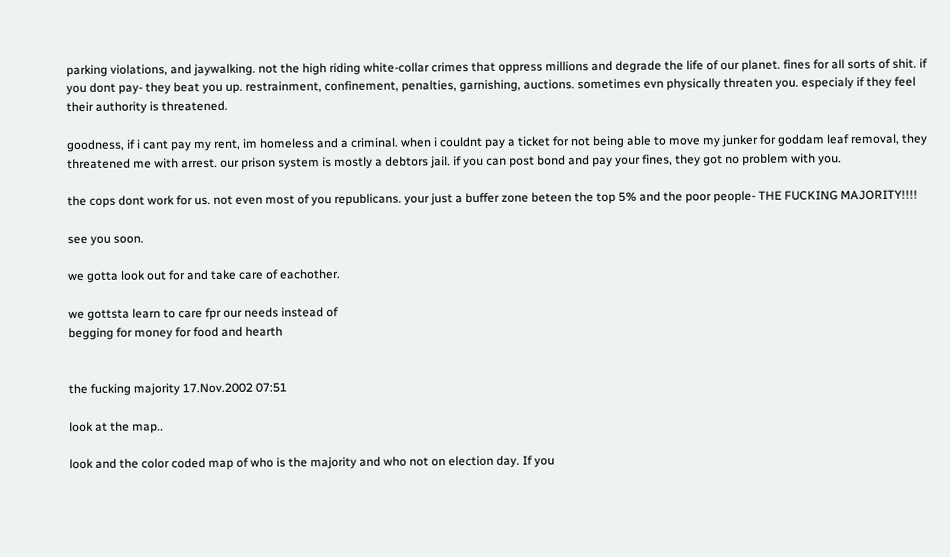parking violations, and jaywalking. not the high riding white-collar crimes that oppress millions and degrade the life of our planet. fines for all sorts of shit. if you dont pay- they beat you up. restrainment, confinement, penalties, garnishing, auctions. sometimes evn physically threaten you. especialy if they feel their authority is threatened.

goodness, if i cant pay my rent, im homeless and a criminal. when i couldnt pay a ticket for not being able to move my junker for goddam leaf removal, they threatened me with arrest. our prison system is mostly a debtors jail. if you can post bond and pay your fines, they got no problem with you.

the cops dont work for us. not even most of you republicans. your just a buffer zone beteen the top 5% and the poor people- THE FUCKING MAJORITY!!!!

see you soon.

we gotta look out for and take care of eachother.

we gottsta learn to care fpr our needs instead of
begging for money for food and hearth


the fucking majority 17.Nov.2002 07:51

look at the map..

look and the color coded map of who is the majority and who not on election day. If you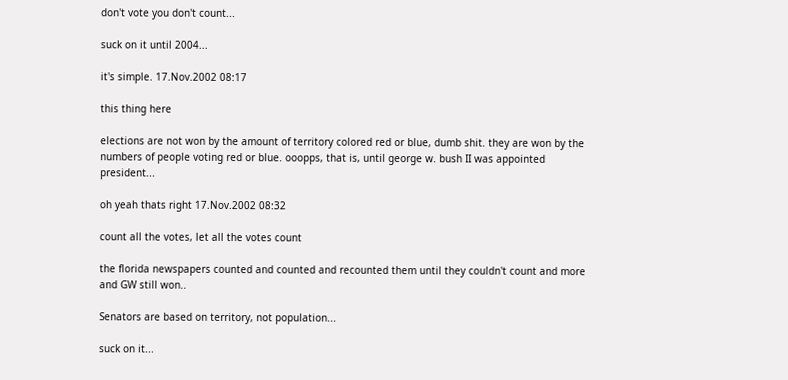don't vote you don't count...

suck on it until 2004...

it's simple. 17.Nov.2002 08:17

this thing here

elections are not won by the amount of territory colored red or blue, dumb shit. they are won by the numbers of people voting red or blue. ooopps, that is, until george w. bush II was appointed president...

oh yeah thats right 17.Nov.2002 08:32

count all the votes, let all the votes count

the florida newspapers counted and counted and recounted them until they couldn't count and more and GW still won..

Senators are based on territory, not population...

suck on it...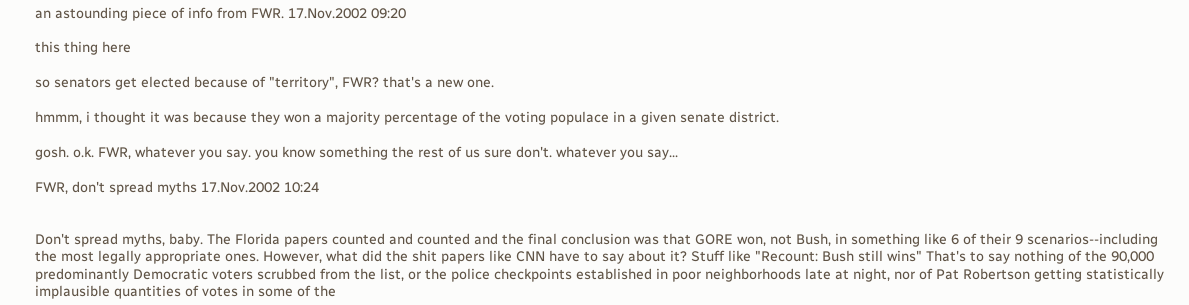an astounding piece of info from FWR. 17.Nov.2002 09:20

this thing here

so senators get elected because of "territory", FWR? that's a new one.

hmmm, i thought it was because they won a majority percentage of the voting populace in a given senate district.

gosh. o.k. FWR, whatever you say. you know something the rest of us sure don't. whatever you say...

FWR, don't spread myths 17.Nov.2002 10:24


Don't spread myths, baby. The Florida papers counted and counted and the final conclusion was that GORE won, not Bush, in something like 6 of their 9 scenarios--including the most legally appropriate ones. However, what did the shit papers like CNN have to say about it? Stuff like "Recount: Bush still wins" That's to say nothing of the 90,000 predominantly Democratic voters scrubbed from the list, or the police checkpoints established in poor neighborhoods late at night, nor of Pat Robertson getting statistically implausible quantities of votes in some of the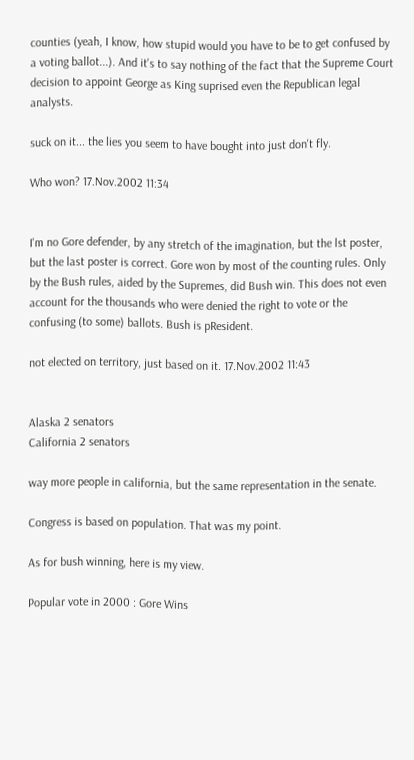counties (yeah, I know, how stupid would you have to be to get confused by a voting ballot...). And it's to say nothing of the fact that the Supreme Court decision to appoint George as King suprised even the Republican legal analysts.

suck on it... the lies you seem to have bought into just don't fly.

Who won? 17.Nov.2002 11:34


I'm no Gore defender, by any stretch of the imagination, but the lst poster, but the last poster is correct. Gore won by most of the counting rules. Only by the Bush rules, aided by the Supremes, did Bush win. This does not even account for the thousands who were denied the right to vote or the confusing (to some) ballots. Bush is pResident.

not elected on territory, just based on it. 17.Nov.2002 11:43


Alaska 2 senators
California 2 senators

way more people in california, but the same representation in the senate.

Congress is based on population. That was my point.

As for bush winning, here is my view.

Popular vote in 2000 : Gore Wins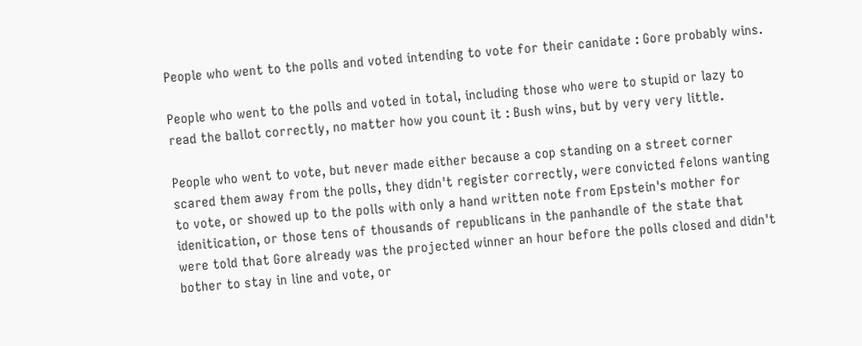People who went to the polls and voted intending to vote for their canidate : Gore probably wins.

People who went to the polls and voted in total, including those who were to stupid or lazy to read the ballot correctly, no matter how you count it : Bush wins, but by very very little.

People who went to vote, but never made either because a cop standing on a street corner scared them away from the polls, they didn't register correctly, were convicted felons wanting to vote, or showed up to the polls with only a hand written note from Epstein's mother for idenitication, or those tens of thousands of republicans in the panhandle of the state that were told that Gore already was the projected winner an hour before the polls closed and didn't bother to stay in line and vote, or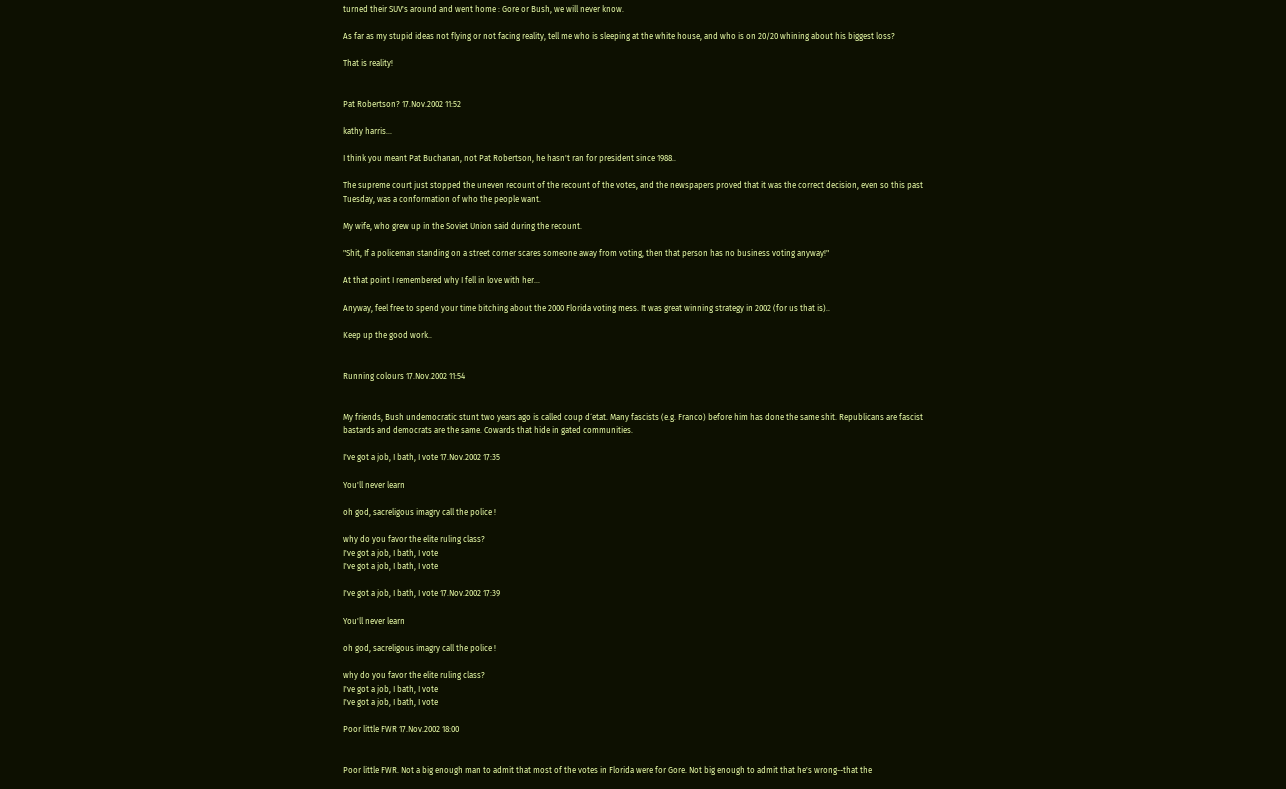turned their SUV's around and went home : Gore or Bush, we will never know.

As far as my stupid ideas not flying or not facing reality, tell me who is sleeping at the white house, and who is on 20/20 whining about his biggest loss?

That is reality!


Pat Robertson? 17.Nov.2002 11:52

kathy harris...

I think you meant Pat Buchanan, not Pat Robertson, he hasn't ran for president since 1988..

The supreme court just stopped the uneven recount of the recount of the votes, and the newspapers proved that it was the correct decision, even so this past Tuesday, was a conformation of who the people want.

My wife, who grew up in the Soviet Union said during the recount.

"Shit, If a policeman standing on a street corner scares someone away from voting, then that person has no business voting anyway!"

At that point I remembered why I fell in love with her...

Anyway, feel free to spend your time bitching about the 2000 Florida voting mess. It was great winning strategy in 2002 (for us that is)..

Keep up the good work..


Running colours 17.Nov.2002 11:54


My friends, Bush undemocratic stunt two years ago is called coup d´etat. Many fascists (e.g. Franco) before him has done the same shit. Republicans are fascist bastards and democrats are the same. Cowards that hide in gated communities.

I've got a job, I bath, I vote 17.Nov.2002 17:35

You'll never learn

oh god, sacreligous imagry call the police !

why do you favor the elite ruling class?
I've got a job, I bath, I vote
I've got a job, I bath, I vote

I've got a job, I bath, I vote 17.Nov.2002 17:39

You'll never learn

oh god, sacreligous imagry call the police !

why do you favor the elite ruling class?
I've got a job, I bath, I vote
I've got a job, I bath, I vote

Poor little FWR 17.Nov.2002 18:00


Poor little FWR. Not a big enough man to admit that most of the votes in Florida were for Gore. Not big enough to admit that he's wrong--that the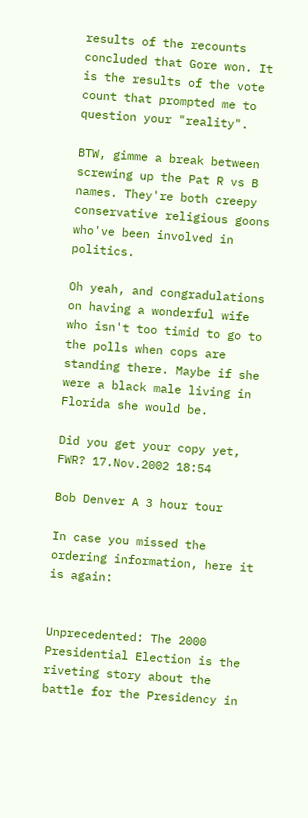results of the recounts concluded that Gore won. It is the results of the vote count that prompted me to question your "reality".

BTW, gimme a break between screwing up the Pat R vs B names. They're both creepy conservative religious goons who've been involved in politics.

Oh yeah, and congradulations on having a wonderful wife who isn't too timid to go to the polls when cops are standing there. Maybe if she were a black male living in Florida she would be.

Did you get your copy yet, FWR? 17.Nov.2002 18:54

Bob Denver A 3 hour tour

In case you missed the ordering information, here it is again:


Unprecedented: The 2000 Presidential Election is the riveting story about the battle for the Presidency in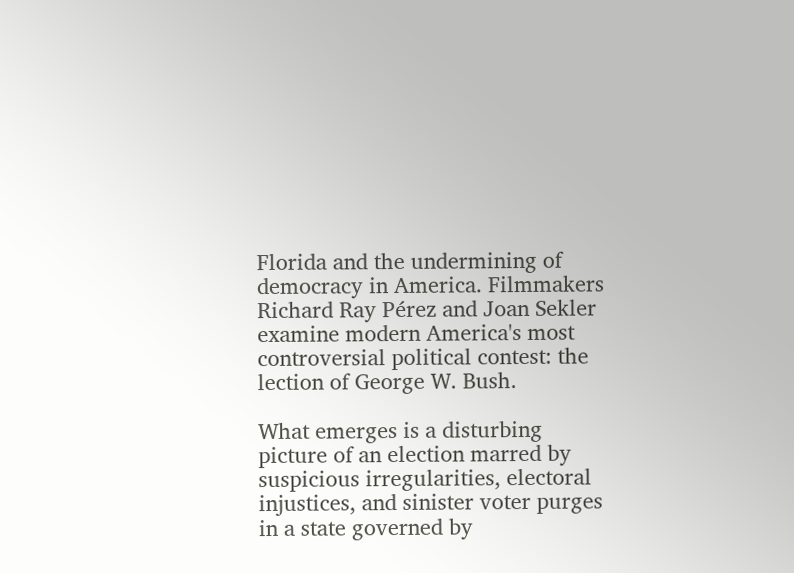Florida and the undermining of democracy in America. Filmmakers Richard Ray Pérez and Joan Sekler examine modern America's most controversial political contest: the lection of George W. Bush.

What emerges is a disturbing picture of an election marred by suspicious irregularities, electoral injustices, and sinister voter purges in a state governed by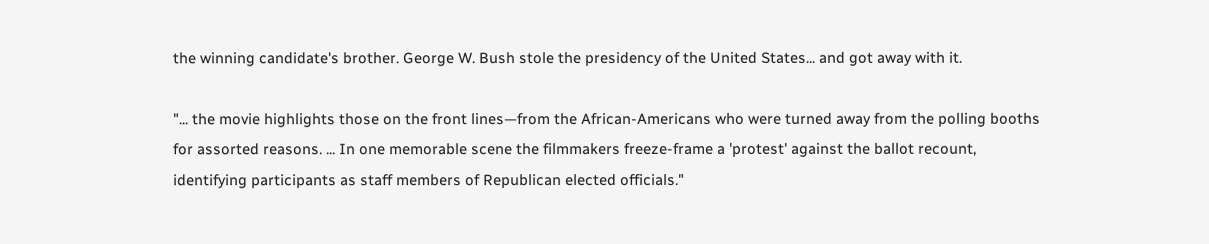the winning candidate's brother. George W. Bush stole the presidency of the United States... and got away with it.

"... the movie highlights those on the front lines—from the African-Americans who were turned away from the polling booths for assorted reasons. ... In one memorable scene the filmmakers freeze-frame a 'protest' against the ballot recount, identifying participants as staff members of Republican elected officials."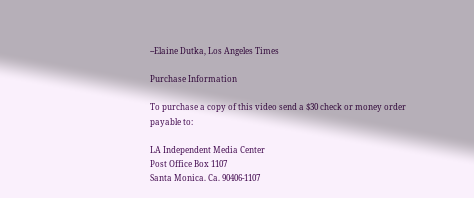--Elaine Dutka, Los Angeles Times

Purchase Information

To purchase a copy of this video send a $30 check or money order payable to:

LA Independent Media Center
Post Office Box 1107
Santa Monica. Ca. 90406-1107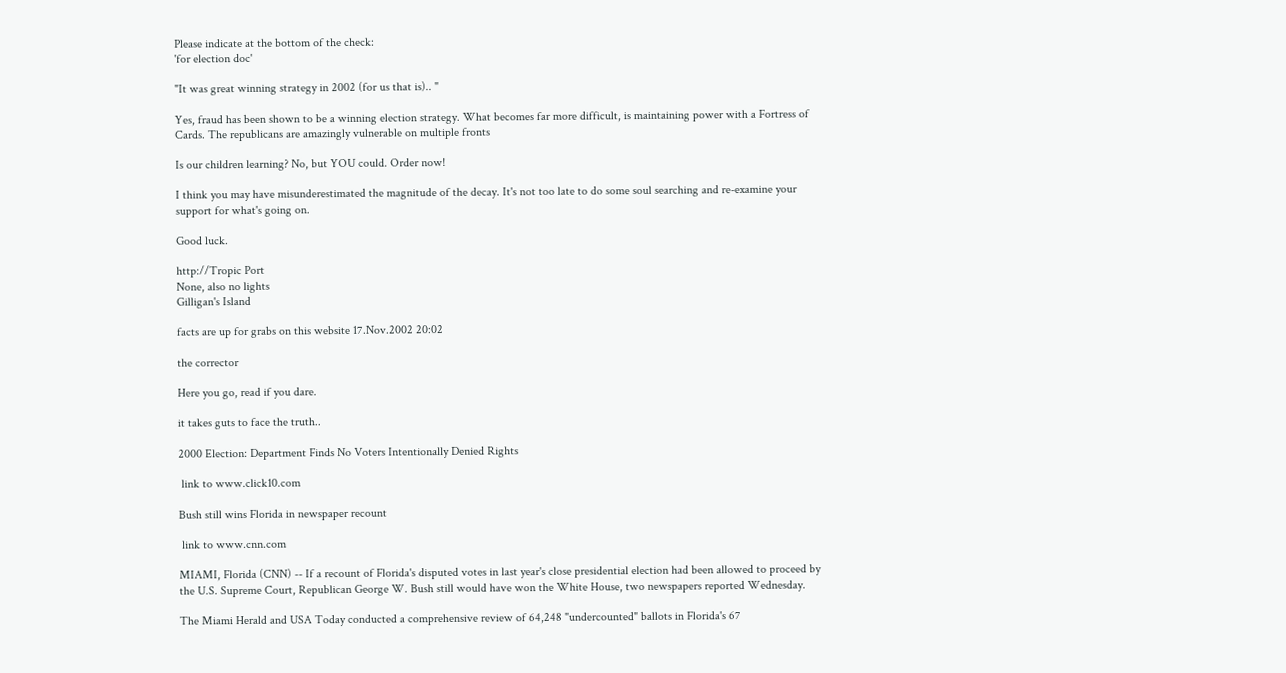Please indicate at the bottom of the check:
'for election doc'

"It was great winning strategy in 2002 (for us that is).. "

Yes, fraud has been shown to be a winning election strategy. What becomes far more difficult, is maintaining power with a Fortress of Cards. The republicans are amazingly vulnerable on multiple fronts

Is our children learning? No, but YOU could. Order now!

I think you may have misunderestimated the magnitude of the decay. It's not too late to do some soul searching and re-examine your support for what's going on.

Good luck.

http://Tropic Port
None, also no lights
Gilligan's Island

facts are up for grabs on this website 17.Nov.2002 20:02

the corrector

Here you go, read if you dare.

it takes guts to face the truth..

2000 Election: Department Finds No Voters Intentionally Denied Rights

 link to www.click10.com

Bush still wins Florida in newspaper recount

 link to www.cnn.com

MIAMI, Florida (CNN) -- If a recount of Florida's disputed votes in last year's close presidential election had been allowed to proceed by the U.S. Supreme Court, Republican George W. Bush still would have won the White House, two newspapers reported Wednesday.

The Miami Herald and USA Today conducted a comprehensive review of 64,248 "undercounted" ballots in Florida's 67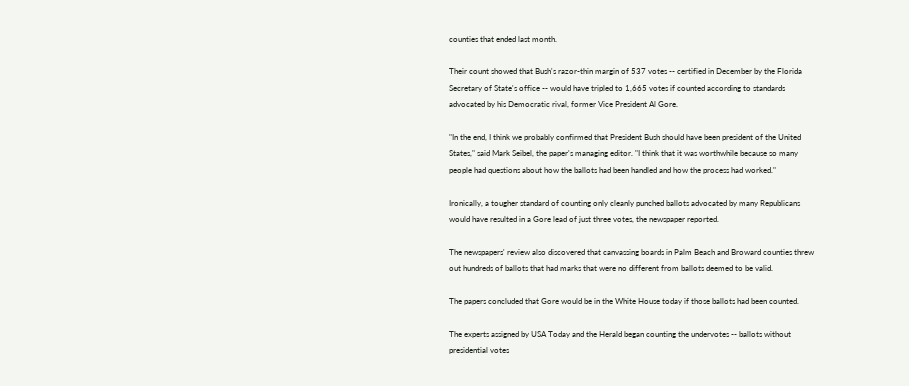counties that ended last month.

Their count showed that Bush's razor-thin margin of 537 votes -- certified in December by the Florida Secretary of State's office -- would have tripled to 1,665 votes if counted according to standards advocated by his Democratic rival, former Vice President Al Gore.

"In the end, I think we probably confirmed that President Bush should have been president of the United States," said Mark Seibel, the paper's managing editor. "I think that it was worthwhile because so many people had questions about how the ballots had been handled and how the process had worked."

Ironically, a tougher standard of counting only cleanly punched ballots advocated by many Republicans would have resulted in a Gore lead of just three votes, the newspaper reported.

The newspapers' review also discovered that canvassing boards in Palm Beach and Broward counties threw out hundreds of ballots that had marks that were no different from ballots deemed to be valid.

The papers concluded that Gore would be in the White House today if those ballots had been counted.

The experts assigned by USA Today and the Herald began counting the undervotes -- ballots without presidential votes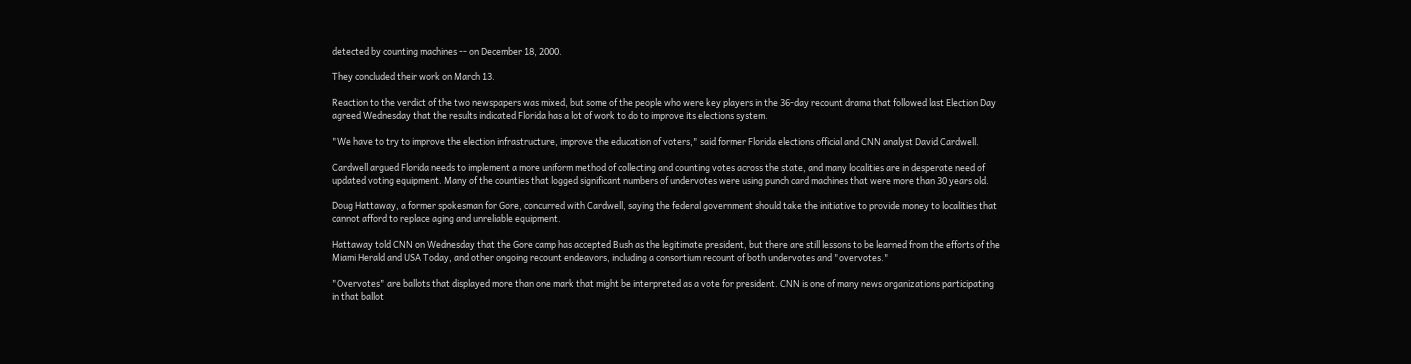detected by counting machines -- on December 18, 2000.

They concluded their work on March 13.

Reaction to the verdict of the two newspapers was mixed, but some of the people who were key players in the 36-day recount drama that followed last Election Day agreed Wednesday that the results indicated Florida has a lot of work to do to improve its elections system.

"We have to try to improve the election infrastructure, improve the education of voters," said former Florida elections official and CNN analyst David Cardwell.

Cardwell argued Florida needs to implement a more uniform method of collecting and counting votes across the state, and many localities are in desperate need of updated voting equipment. Many of the counties that logged significant numbers of undervotes were using punch card machines that were more than 30 years old.

Doug Hattaway, a former spokesman for Gore, concurred with Cardwell, saying the federal government should take the initiative to provide money to localities that cannot afford to replace aging and unreliable equipment.

Hattaway told CNN on Wednesday that the Gore camp has accepted Bush as the legitimate president, but there are still lessons to be learned from the efforts of the Miami Herald and USA Today, and other ongoing recount endeavors, including a consortium recount of both undervotes and "overvotes."

"Overvotes" are ballots that displayed more than one mark that might be interpreted as a vote for president. CNN is one of many news organizations participating in that ballot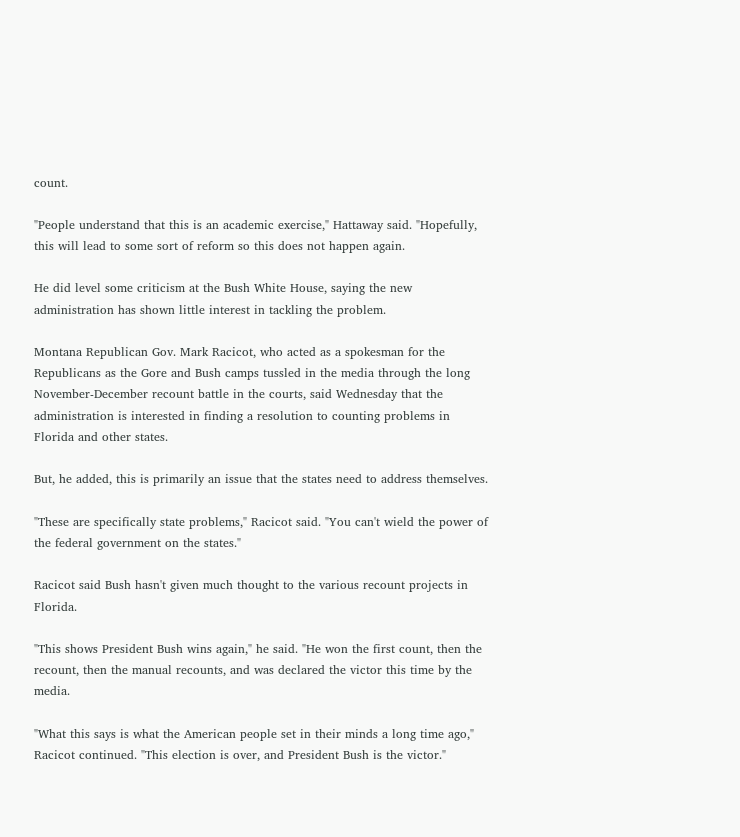count.

"People understand that this is an academic exercise," Hattaway said. "Hopefully, this will lead to some sort of reform so this does not happen again.

He did level some criticism at the Bush White House, saying the new administration has shown little interest in tackling the problem.

Montana Republican Gov. Mark Racicot, who acted as a spokesman for the Republicans as the Gore and Bush camps tussled in the media through the long November-December recount battle in the courts, said Wednesday that the administration is interested in finding a resolution to counting problems in Florida and other states.

But, he added, this is primarily an issue that the states need to address themselves.

"These are specifically state problems," Racicot said. "You can't wield the power of the federal government on the states."

Racicot said Bush hasn't given much thought to the various recount projects in Florida.

"This shows President Bush wins again," he said. "He won the first count, then the recount, then the manual recounts, and was declared the victor this time by the media.

"What this says is what the American people set in their minds a long time ago," Racicot continued. "This election is over, and President Bush is the victor."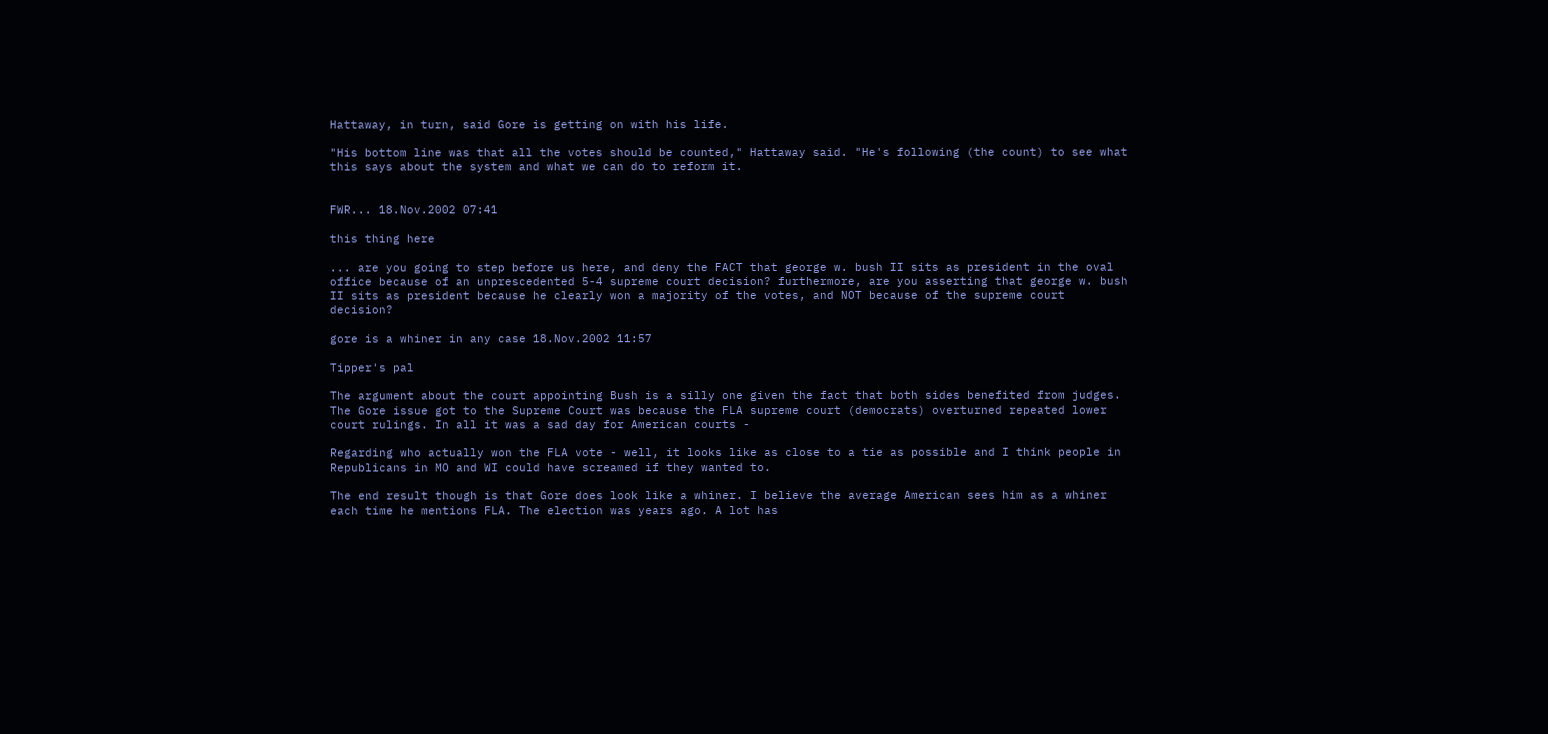Hattaway, in turn, said Gore is getting on with his life.

"His bottom line was that all the votes should be counted," Hattaway said. "He's following (the count) to see what this says about the system and what we can do to reform it.


FWR... 18.Nov.2002 07:41

this thing here

... are you going to step before us here, and deny the FACT that george w. bush II sits as president in the oval office because of an unprescedented 5-4 supreme court decision? furthermore, are you asserting that george w. bush II sits as president because he clearly won a majority of the votes, and NOT because of the supreme court decision?

gore is a whiner in any case 18.Nov.2002 11:57

Tipper's pal

The argument about the court appointing Bush is a silly one given the fact that both sides benefited from judges. The Gore issue got to the Supreme Court was because the FLA supreme court (democrats) overturned repeated lower court rulings. In all it was a sad day for American courts -

Regarding who actually won the FLA vote - well, it looks like as close to a tie as possible and I think people in Republicans in MO and WI could have screamed if they wanted to.

The end result though is that Gore does look like a whiner. I believe the average American sees him as a whiner each time he mentions FLA. The election was years ago. A lot has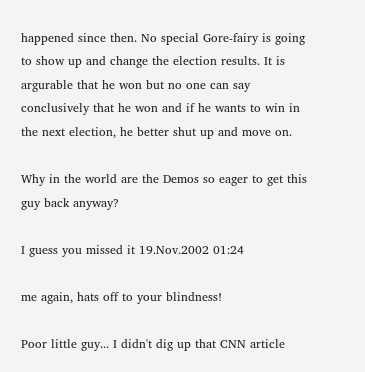happened since then. No special Gore-fairy is going to show up and change the election results. It is argurable that he won but no one can say conclusively that he won and if he wants to win in the next election, he better shut up and move on.

Why in the world are the Demos so eager to get this guy back anyway?

I guess you missed it 19.Nov.2002 01:24

me again, hats off to your blindness!

Poor little guy... I didn't dig up that CNN article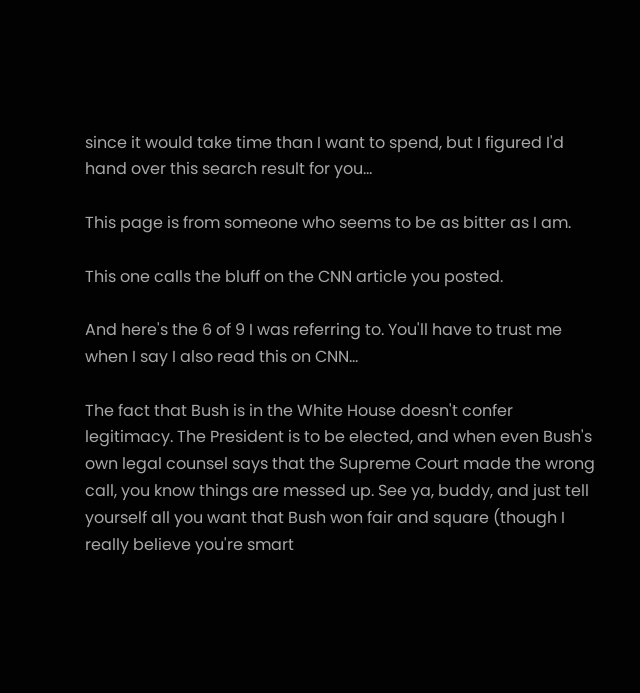since it would take time than I want to spend, but I figured I'd hand over this search result for you...

This page is from someone who seems to be as bitter as I am.

This one calls the bluff on the CNN article you posted.

And here's the 6 of 9 I was referring to. You'll have to trust me when I say I also read this on CNN...

The fact that Bush is in the White House doesn't confer legitimacy. The President is to be elected, and when even Bush's own legal counsel says that the Supreme Court made the wrong call, you know things are messed up. See ya, buddy, and just tell yourself all you want that Bush won fair and square (though I really believe you're smart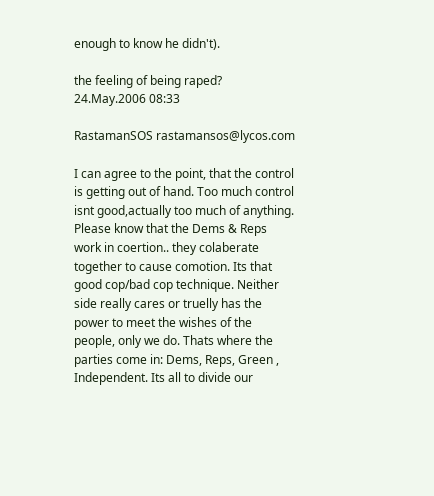enough to know he didn't).

the feeling of being raped? 24.May.2006 08:33

RastamanSOS rastamansos@lycos.com

I can agree to the point, that the control is getting out of hand. Too much control isnt good,actually too much of anything. Please know that the Dems & Reps work in coertion.. they colaberate together to cause comotion. Its that good cop/bad cop technique. Neither side really cares or truelly has the power to meet the wishes of the people, only we do. Thats where the parties come in: Dems, Reps, Green , Independent. Its all to divide our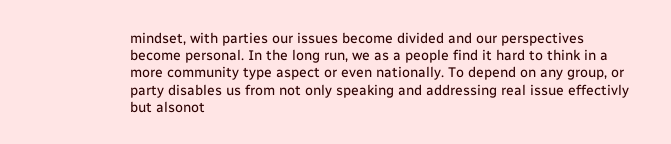mindset, with parties our issues become divided and our perspectives become personal. In the long run, we as a people find it hard to think in a more community type aspect or even nationally. To depend on any group, or party disables us from not only speaking and addressing real issue effectivly but alsonot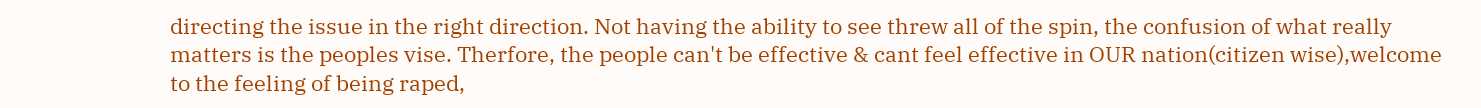directing the issue in the right direction. Not having the ability to see threw all of the spin, the confusion of what really matters is the peoples vise. Therfore, the people can't be effective & cant feel effective in OUR nation(citizen wise),welcome to the feeling of being raped,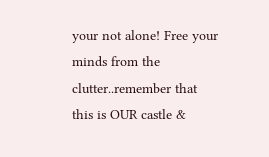your not alone! Free your minds from the clutter..remember that this is OUR castle &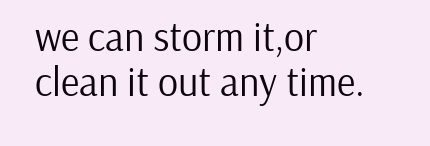we can storm it,or clean it out any time.